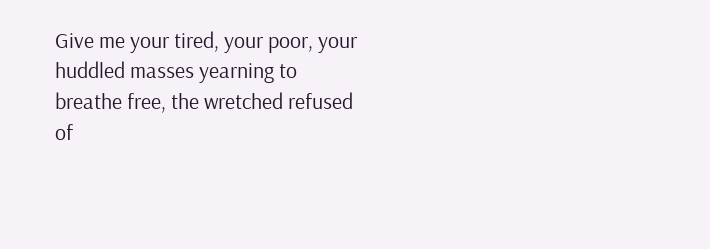Give me your tired, your poor, your huddled masses yearning to breathe free, the wretched refused of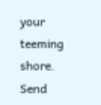your teeming shore. Send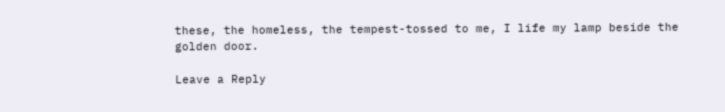these, the homeless, the tempest-tossed to me, I life my lamp beside the golden door.

Leave a Reply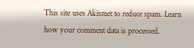This site uses Akismet to reduce spam. Learn how your comment data is processed.